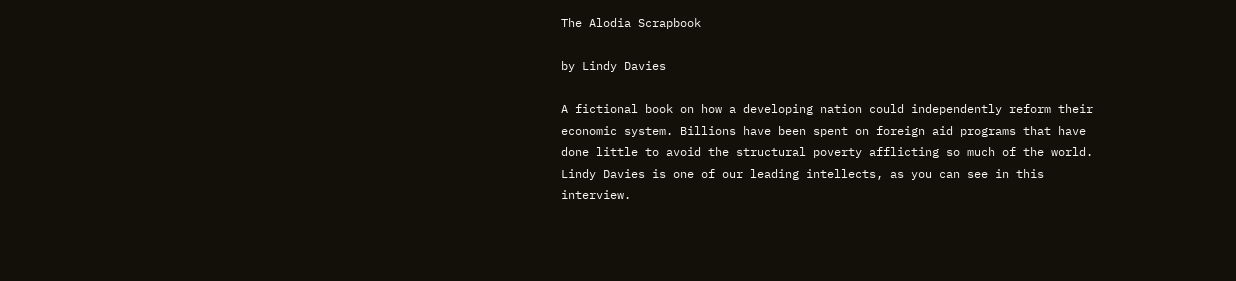The Alodia Scrapbook

by Lindy Davies

A fictional book on how a developing nation could independently reform their economic system. Billions have been spent on foreign aid programs that have done little to avoid the structural poverty afflicting so much of the world. Lindy Davies is one of our leading intellects, as you can see in this interview.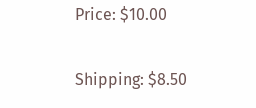Price: $10.00

Shipping: $8.50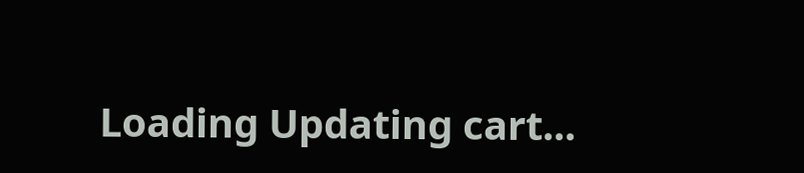Loading Updating cart...